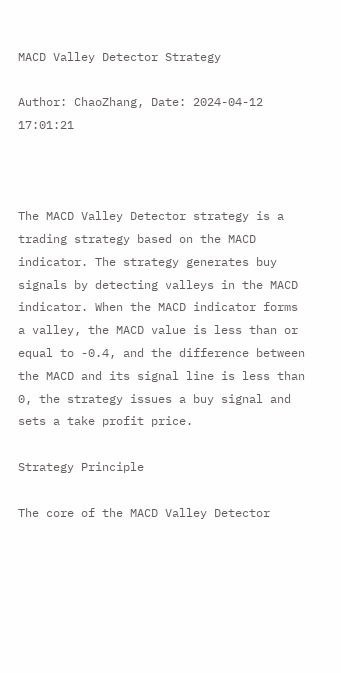MACD Valley Detector Strategy

Author: ChaoZhang, Date: 2024-04-12 17:01:21



The MACD Valley Detector strategy is a trading strategy based on the MACD indicator. The strategy generates buy signals by detecting valleys in the MACD indicator. When the MACD indicator forms a valley, the MACD value is less than or equal to -0.4, and the difference between the MACD and its signal line is less than 0, the strategy issues a buy signal and sets a take profit price.

Strategy Principle

The core of the MACD Valley Detector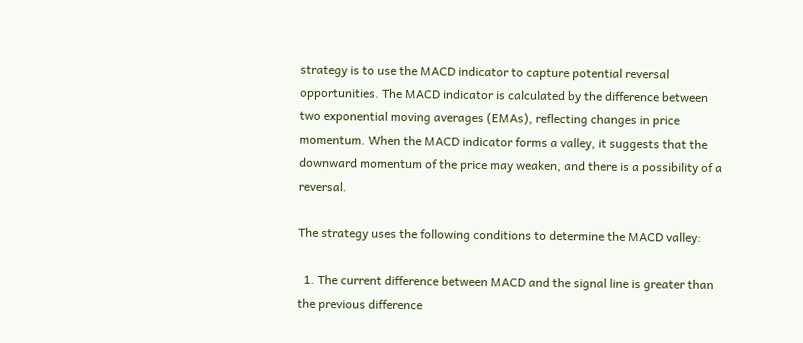strategy is to use the MACD indicator to capture potential reversal opportunities. The MACD indicator is calculated by the difference between two exponential moving averages (EMAs), reflecting changes in price momentum. When the MACD indicator forms a valley, it suggests that the downward momentum of the price may weaken, and there is a possibility of a reversal.

The strategy uses the following conditions to determine the MACD valley:

  1. The current difference between MACD and the signal line is greater than the previous difference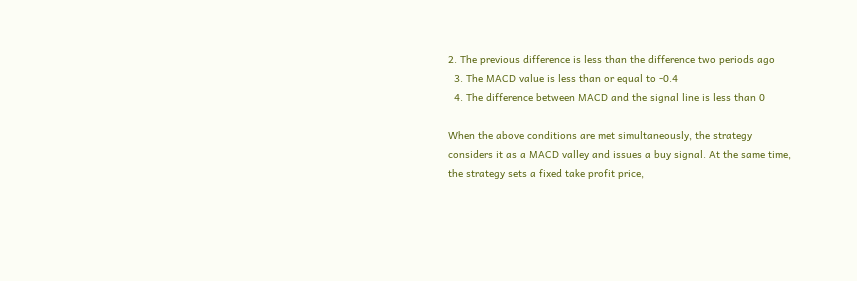2. The previous difference is less than the difference two periods ago
  3. The MACD value is less than or equal to -0.4
  4. The difference between MACD and the signal line is less than 0

When the above conditions are met simultaneously, the strategy considers it as a MACD valley and issues a buy signal. At the same time, the strategy sets a fixed take profit price,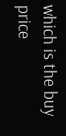which is the buy price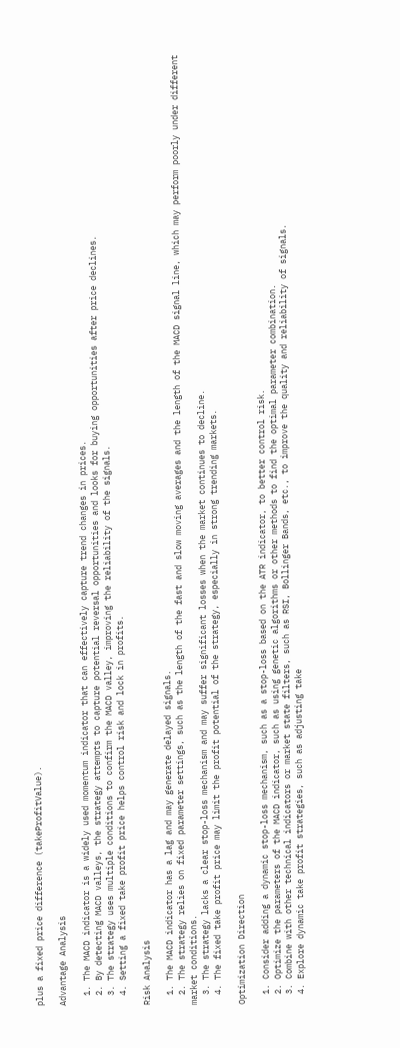plus a fixed price difference (takeProfitValue).

Advantage Analysis

  1. The MACD indicator is a widely used momentum indicator that can effectively capture trend changes in prices.
  2. By detecting MACD valleys, the strategy attempts to capture potential reversal opportunities and looks for buying opportunities after price declines.
  3. The strategy uses multiple conditions to confirm the MACD valley, improving the reliability of the signals.
  4. Setting a fixed take profit price helps control risk and lock in profits.

Risk Analysis

  1. The MACD indicator has a lag and may generate delayed signals.
  2. The strategy relies on fixed parameter settings, such as the length of the fast and slow moving averages and the length of the MACD signal line, which may perform poorly under different market conditions.
  3. The strategy lacks a clear stop-loss mechanism and may suffer significant losses when the market continues to decline.
  4. The fixed take profit price may limit the profit potential of the strategy, especially in strong trending markets.

Optimization Direction

  1. Consider adding a dynamic stop-loss mechanism, such as a stop-loss based on the ATR indicator, to better control risk.
  2. Optimize the parameters of the MACD indicator, such as using genetic algorithms or other methods to find the optimal parameter combination.
  3. Combine with other technical indicators or market state filters, such as RSI, Bollinger Bands, etc., to improve the quality and reliability of signals.
  4. Explore dynamic take profit strategies, such as adjusting take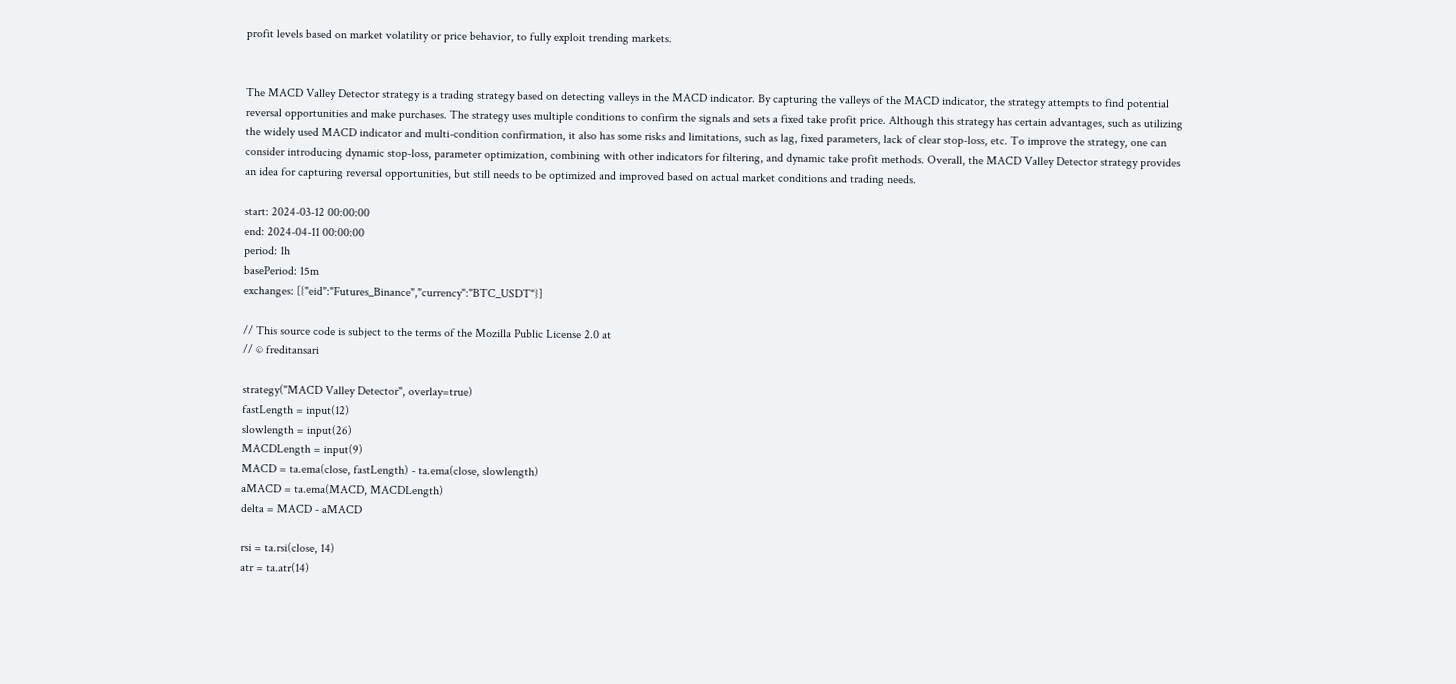profit levels based on market volatility or price behavior, to fully exploit trending markets.


The MACD Valley Detector strategy is a trading strategy based on detecting valleys in the MACD indicator. By capturing the valleys of the MACD indicator, the strategy attempts to find potential reversal opportunities and make purchases. The strategy uses multiple conditions to confirm the signals and sets a fixed take profit price. Although this strategy has certain advantages, such as utilizing the widely used MACD indicator and multi-condition confirmation, it also has some risks and limitations, such as lag, fixed parameters, lack of clear stop-loss, etc. To improve the strategy, one can consider introducing dynamic stop-loss, parameter optimization, combining with other indicators for filtering, and dynamic take profit methods. Overall, the MACD Valley Detector strategy provides an idea for capturing reversal opportunities, but still needs to be optimized and improved based on actual market conditions and trading needs.

start: 2024-03-12 00:00:00
end: 2024-04-11 00:00:00
period: 1h
basePeriod: 15m
exchanges: [{"eid":"Futures_Binance","currency":"BTC_USDT"}]

// This source code is subject to the terms of the Mozilla Public License 2.0 at
// © freditansari

strategy("MACD Valley Detector", overlay=true)
fastLength = input(12)
slowlength = input(26)
MACDLength = input(9)
MACD = ta.ema(close, fastLength) - ta.ema(close, slowlength)
aMACD = ta.ema(MACD, MACDLength)
delta = MACD - aMACD

rsi = ta.rsi(close, 14)
atr = ta.atr(14)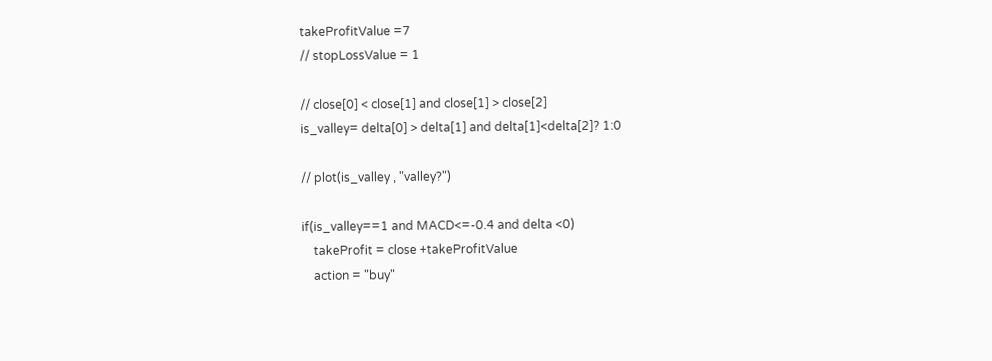takeProfitValue =7
// stopLossValue = 1

// close[0] < close[1] and close[1] > close[2]
is_valley= delta[0] > delta[1] and delta[1]<delta[2]? 1:0

// plot(is_valley , "valley?")

if(is_valley==1 and MACD<=-0.4 and delta <0)
    takeProfit = close +takeProfitValue
    action = "buy"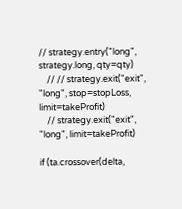// strategy.entry("long", strategy.long, qty=qty)
    // // strategy.exit("exit", "long", stop=stopLoss, limit=takeProfit)
    // strategy.exit("exit", "long", limit=takeProfit)

if (ta.crossover(delta,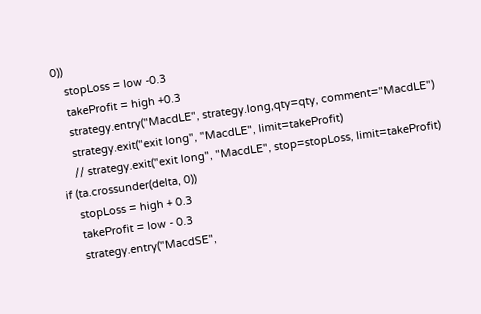0))
    stopLoss = low -0.3
    takeProfit = high +0.3
    strategy.entry("MacdLE", strategy.long,qty=qty, comment="MacdLE")
    strategy.exit("exit long", "MacdLE", limit=takeProfit)
    // strategy.exit("exit long", "MacdLE", stop=stopLoss, limit=takeProfit)
if (ta.crossunder(delta, 0))
    stopLoss = high + 0.3
    takeProfit = low - 0.3
    strategy.entry("MacdSE",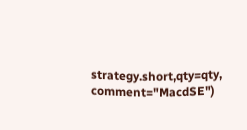strategy.short,qty=qty, comment="MacdSE")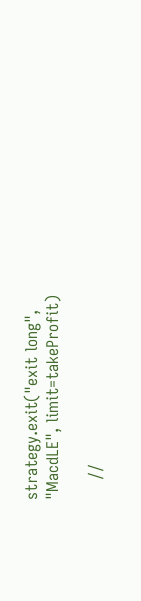strategy.exit("exit long", "MacdLE", limit=takeProfit)

    //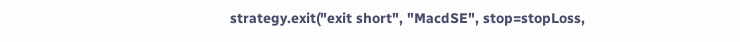strategy.exit("exit short", "MacdSE", stop=stopLoss,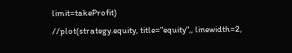limit=takeProfit)
//plot(strategy.equity, title="equity",, linewidth=2,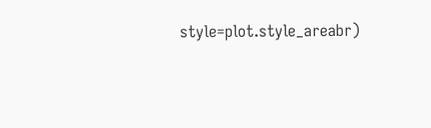style=plot.style_areabr)